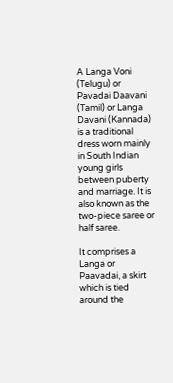A Langa Voni (Telugu) or Pavadai Daavani (Tamil) or Langa Davani (Kannada) is a traditional dress worn mainly in South Indian young girls between puberty and marriage. It is also known as the two-piece saree or half saree.

It comprises a Langa or Paavadai, a skirt which is tied around the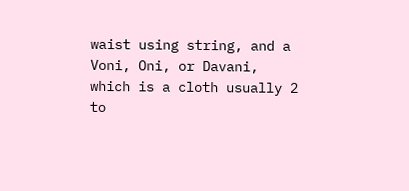waist using string, and a Voni, Oni, or Davani, which is a cloth usually 2 to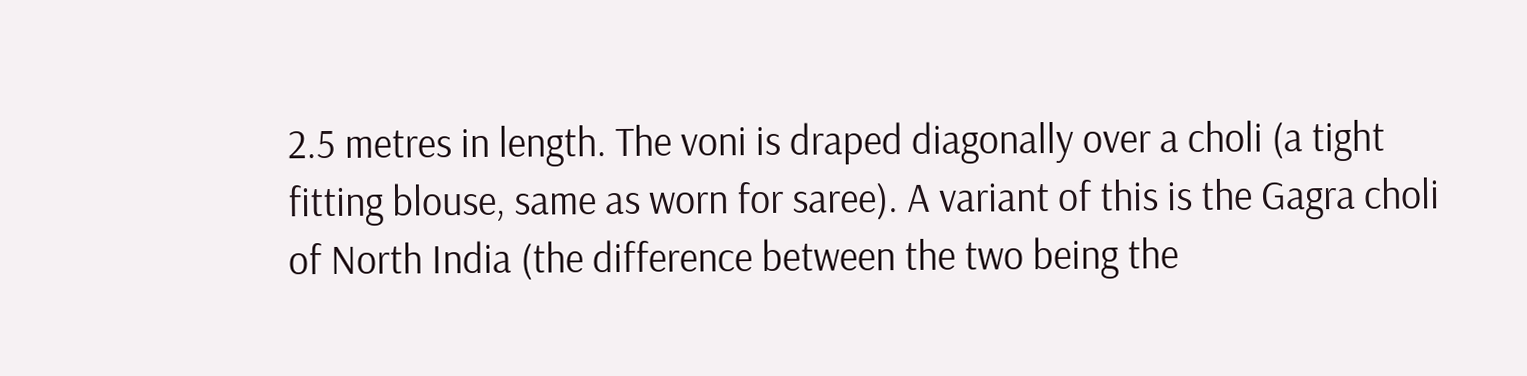2.5 metres in length. The voni is draped diagonally over a choli (a tight fitting blouse, same as worn for saree). A variant of this is the Gagra choli of North India (the difference between the two being the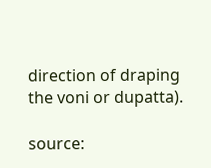direction of draping the voni or dupatta).

source: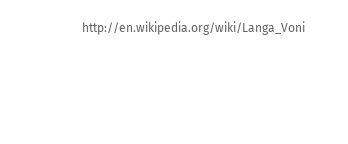http://en.wikipedia.org/wiki/Langa_Voni